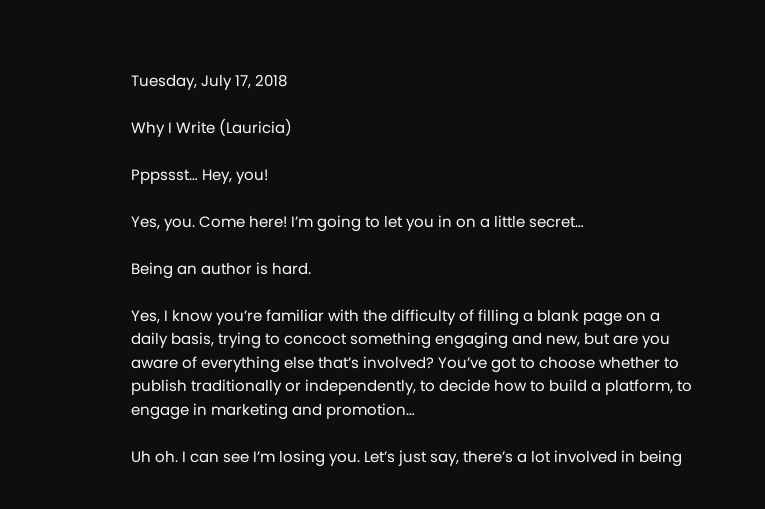Tuesday, July 17, 2018

Why I Write (Lauricia)

Pppssst… Hey, you!

Yes, you. Come here! I’m going to let you in on a little secret…

Being an author is hard.

Yes, I know you’re familiar with the difficulty of filling a blank page on a daily basis, trying to concoct something engaging and new, but are you aware of everything else that’s involved? You’ve got to choose whether to publish traditionally or independently, to decide how to build a platform, to engage in marketing and promotion…

Uh oh. I can see I’m losing you. Let’s just say, there’s a lot involved in being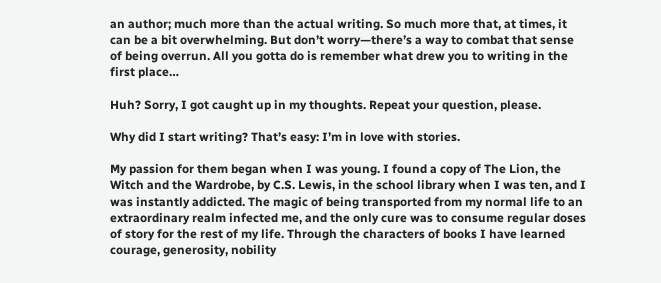an author; much more than the actual writing. So much more that, at times, it can be a bit overwhelming. But don’t worry—there’s a way to combat that sense of being overrun. All you gotta do is remember what drew you to writing in the first place…

Huh? Sorry, I got caught up in my thoughts. Repeat your question, please.

Why did I start writing? That’s easy: I’m in love with stories.

My passion for them began when I was young. I found a copy of The Lion, the Witch and the Wardrobe, by C.S. Lewis, in the school library when I was ten, and I was instantly addicted. The magic of being transported from my normal life to an extraordinary realm infected me, and the only cure was to consume regular doses of story for the rest of my life. Through the characters of books I have learned courage, generosity, nobility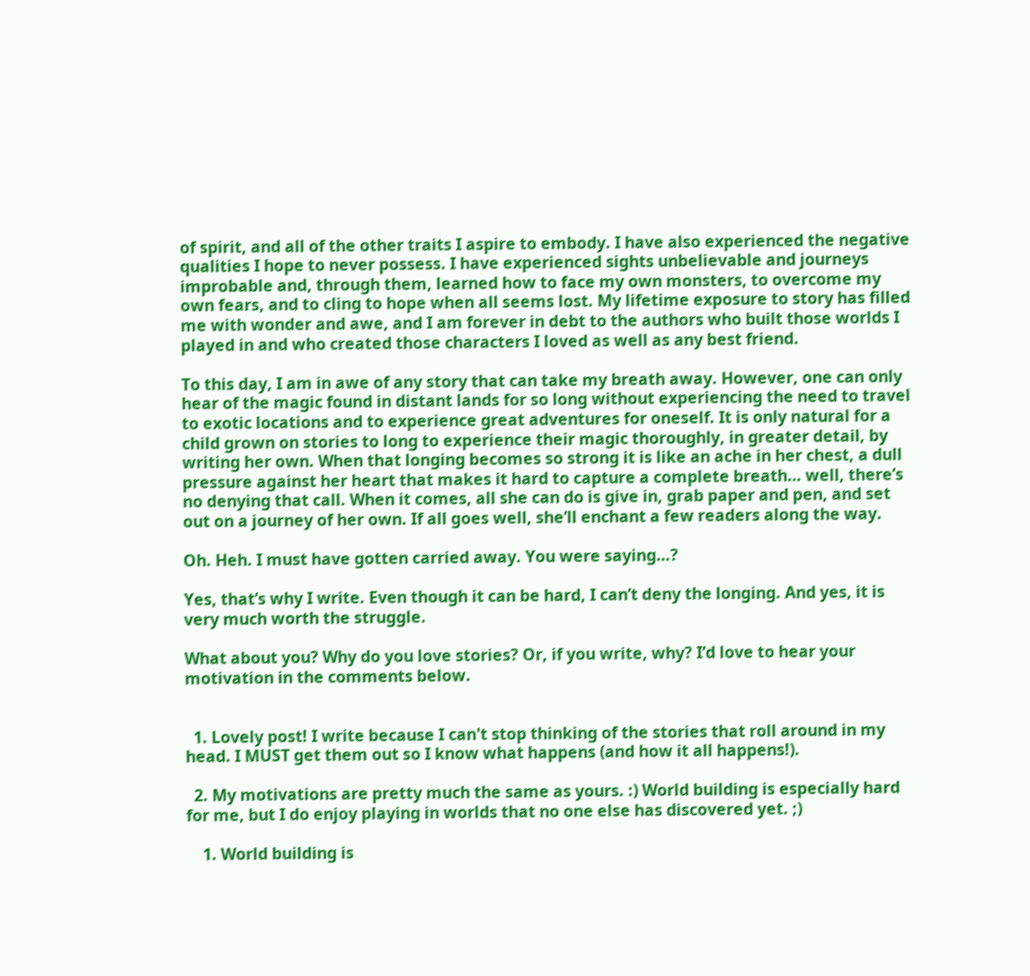of spirit, and all of the other traits I aspire to embody. I have also experienced the negative qualities I hope to never possess. I have experienced sights unbelievable and journeys improbable and, through them, learned how to face my own monsters, to overcome my own fears, and to cling to hope when all seems lost. My lifetime exposure to story has filled me with wonder and awe, and I am forever in debt to the authors who built those worlds I played in and who created those characters I loved as well as any best friend.

To this day, I am in awe of any story that can take my breath away. However, one can only hear of the magic found in distant lands for so long without experiencing the need to travel to exotic locations and to experience great adventures for oneself. It is only natural for a child grown on stories to long to experience their magic thoroughly, in greater detail, by writing her own. When that longing becomes so strong it is like an ache in her chest, a dull pressure against her heart that makes it hard to capture a complete breath… well, there’s no denying that call. When it comes, all she can do is give in, grab paper and pen, and set out on a journey of her own. If all goes well, she’ll enchant a few readers along the way.

Oh. Heh. I must have gotten carried away. You were saying…?

Yes, that’s why I write. Even though it can be hard, I can’t deny the longing. And yes, it is very much worth the struggle.

What about you? Why do you love stories? Or, if you write, why? I’d love to hear your motivation in the comments below.


  1. Lovely post! I write because I can't stop thinking of the stories that roll around in my head. I MUST get them out so I know what happens (and how it all happens!).

  2. My motivations are pretty much the same as yours. :) World building is especially hard for me, but I do enjoy playing in worlds that no one else has discovered yet. ;)

    1. World building is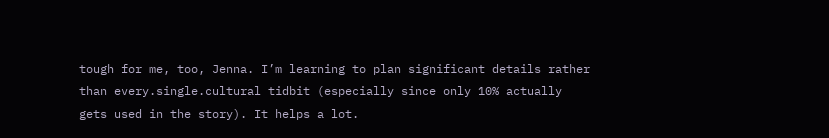tough for me, too, Jenna. I’m learning to plan significant details rather than every.single.cultural tidbit (especially since only 10% actually gets used in the story). It helps a lot.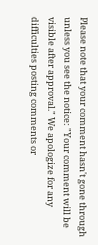Please note that your comment hasn't gone through unless you see the notice: "Your comment will be visible after approval." We apologize for any difficulties posting comments or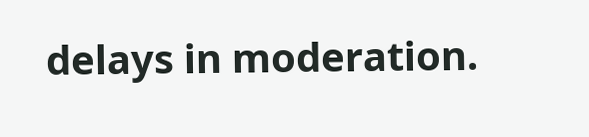delays in moderation.